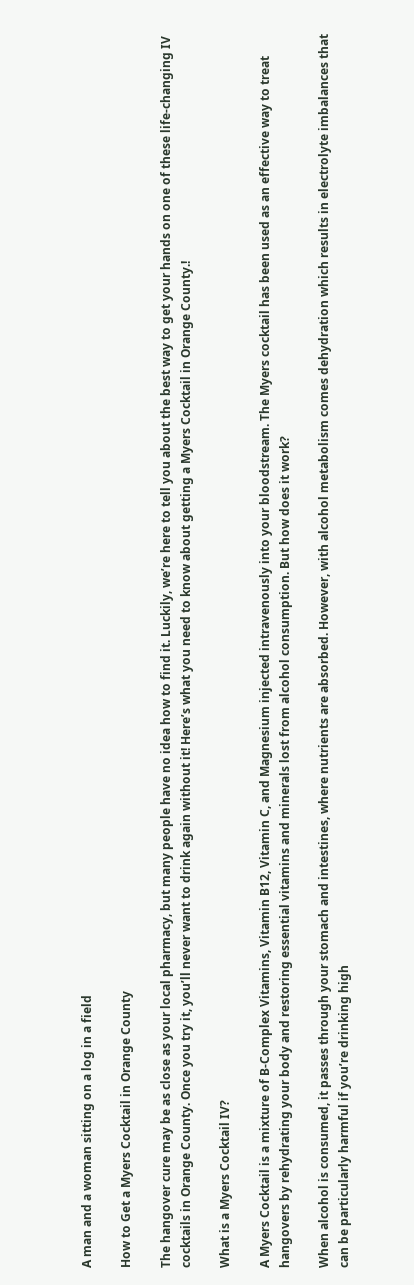A man and a woman sitting on a log in a field

How to Get a Myers Cocktail in Orange County

The hangover cure may be as close as your local pharmacy, but many people have no idea how to find it. Luckily, we’re here to tell you about the best way to get your hands on one of these life-changing IV cocktails in Orange County. Once you try it, you’ll never want to drink again without it! Here’s what you need to know about getting a Myers Cocktail in Orange County.!

What is a Myers Cocktail IV?

A Myers Cocktail is a mixture of B-Complex Vitamins, Vitamin B12, Vitamin C, and Magnesium injected intravenously into your bloodstream. The Myers cocktail has been used as an effective way to treat hangovers by rehydrating your body and restoring essential vitamins and minerals lost from alcohol consumption. But how does it work?

When alcohol is consumed, it passes through your stomach and intestines, where nutrients are absorbed. However, with alcohol metabolism comes dehydration which results in electrolyte imbalances that can be particularly harmful if you’re drinking high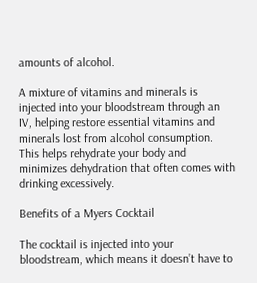amounts of alcohol.

A mixture of vitamins and minerals is injected into your bloodstream through an IV, helping restore essential vitamins and minerals lost from alcohol consumption. This helps rehydrate your body and minimizes dehydration that often comes with drinking excessively.

Benefits of a Myers Cocktail

The cocktail is injected into your bloodstream, which means it doesn’t have to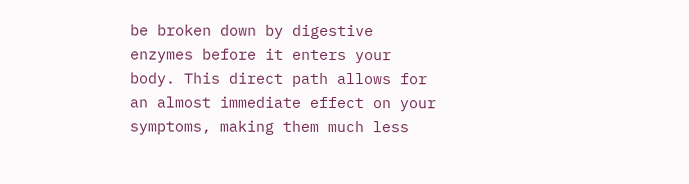be broken down by digestive enzymes before it enters your body. This direct path allows for an almost immediate effect on your symptoms, making them much less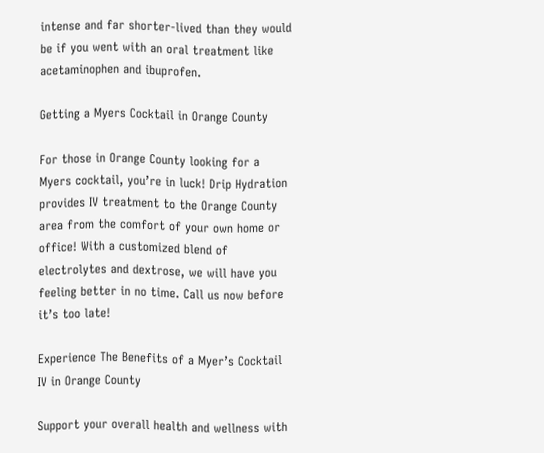intense and far shorter-lived than they would be if you went with an oral treatment like acetaminophen and ibuprofen.

Getting a Myers Cocktail in Orange County

For those in Orange County looking for a Myers cocktail, you’re in luck! Drip Hydration provides IV treatment to the Orange County area from the comfort of your own home or office! With a customized blend of electrolytes and dextrose, we will have you feeling better in no time. Call us now before it’s too late!

Experience The Benefits of a Myer’s Cocktail IV in Orange County

Support your overall health and wellness with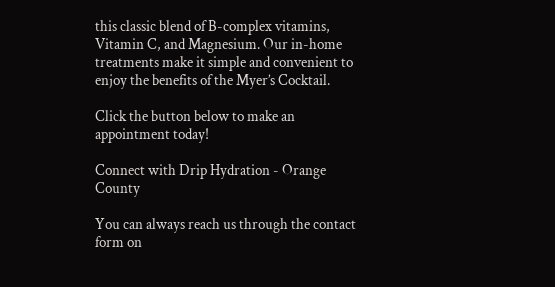this classic blend of B-complex vitamins, Vitamin C, and Magnesium. Our in-home treatments make it simple and convenient to enjoy the benefits of the Myer’s Cocktail.

Click the button below to make an appointment today!

Connect with Drip Hydration - Orange County

You can always reach us through the contact form on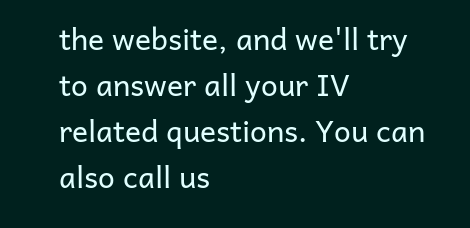the website, and we'll try to answer all your IV related questions. You can also call us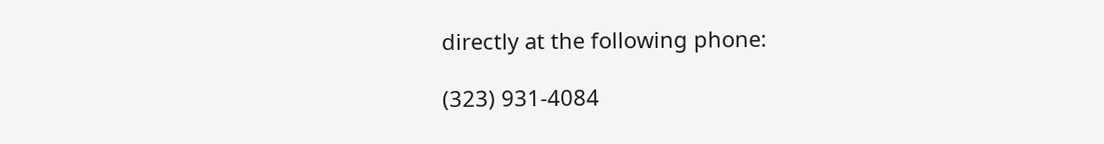directly at the following phone:

(323) 931-4084